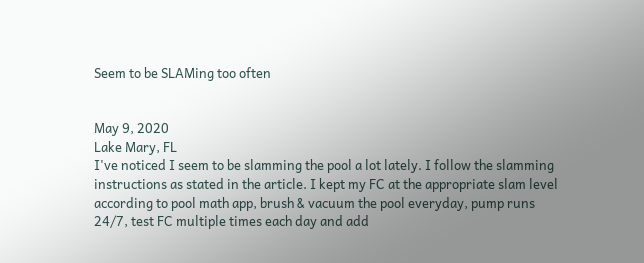Seem to be SLAMing too often


May 9, 2020
Lake Mary, FL
I've noticed I seem to be slamming the pool a lot lately. I follow the slamming instructions as stated in the article. I kept my FC at the appropriate slam level according to pool math app, brush & vacuum the pool everyday, pump runs 24/7, test FC multiple times each day and add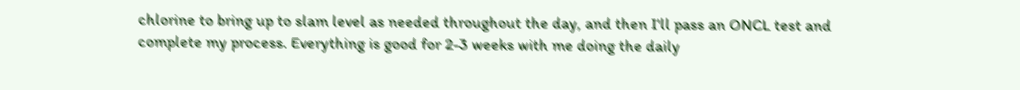chlorine to bring up to slam level as needed throughout the day, and then I'll pass an ONCL test and complete my process. Everything is good for 2-3 weeks with me doing the daily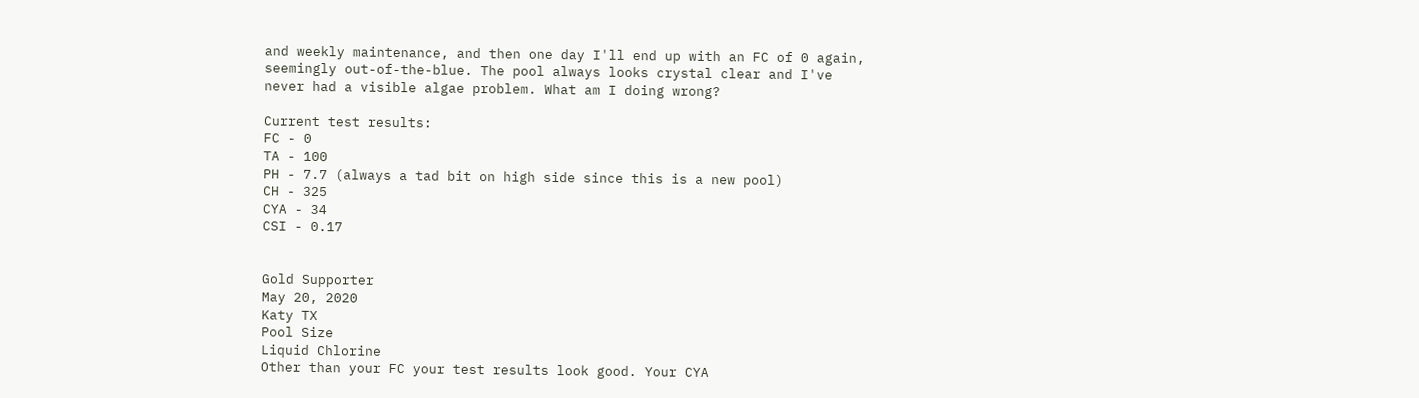and weekly maintenance, and then one day I'll end up with an FC of 0 again, seemingly out-of-the-blue. The pool always looks crystal clear and I've never had a visible algae problem. What am I doing wrong?

Current test results:
FC - 0
TA - 100
PH - 7.7 (always a tad bit on high side since this is a new pool)
CH - 325
CYA - 34
CSI - 0.17


Gold Supporter
May 20, 2020
Katy TX
Pool Size
Liquid Chlorine
Other than your FC your test results look good. Your CYA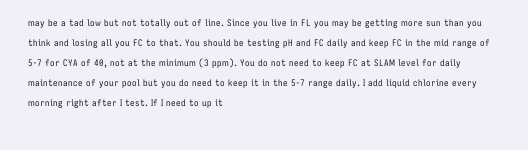may be a tad low but not totally out of line. Since you live in FL you may be getting more sun than you think and losing all you FC to that. You should be testing pH and FC daily and keep FC in the mid range of 5-7 for CYA of 40, not at the minimum (3 ppm). You do not need to keep FC at SLAM level for daily maintenance of your pool but you do need to keep it in the 5-7 range daily. I add liquid chlorine every morning right after I test. If I need to up it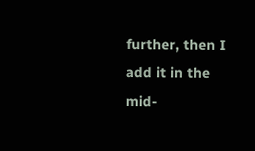further, then I add it in the mid-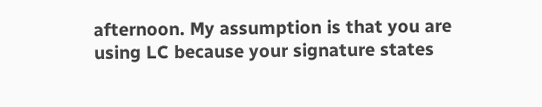afternoon. My assumption is that you are using LC because your signature states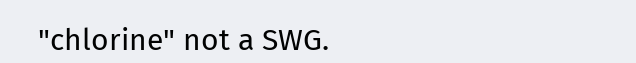"chlorine" not a SWG.